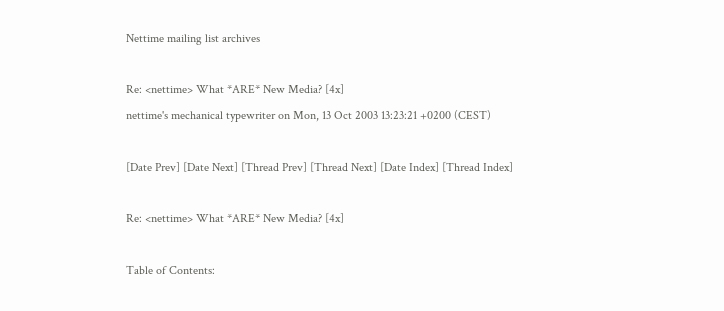Nettime mailing list archives

Re: <nettime> What *ARE* New Media? [4x]
nettime's mechanical typewriter on Mon, 13 Oct 2003 13:23:21 +0200 (CEST)

[Date Prev] [Date Next] [Thread Prev] [Thread Next] [Date Index] [Thread Index]

Re: <nettime> What *ARE* New Media? [4x]

Table of Contents: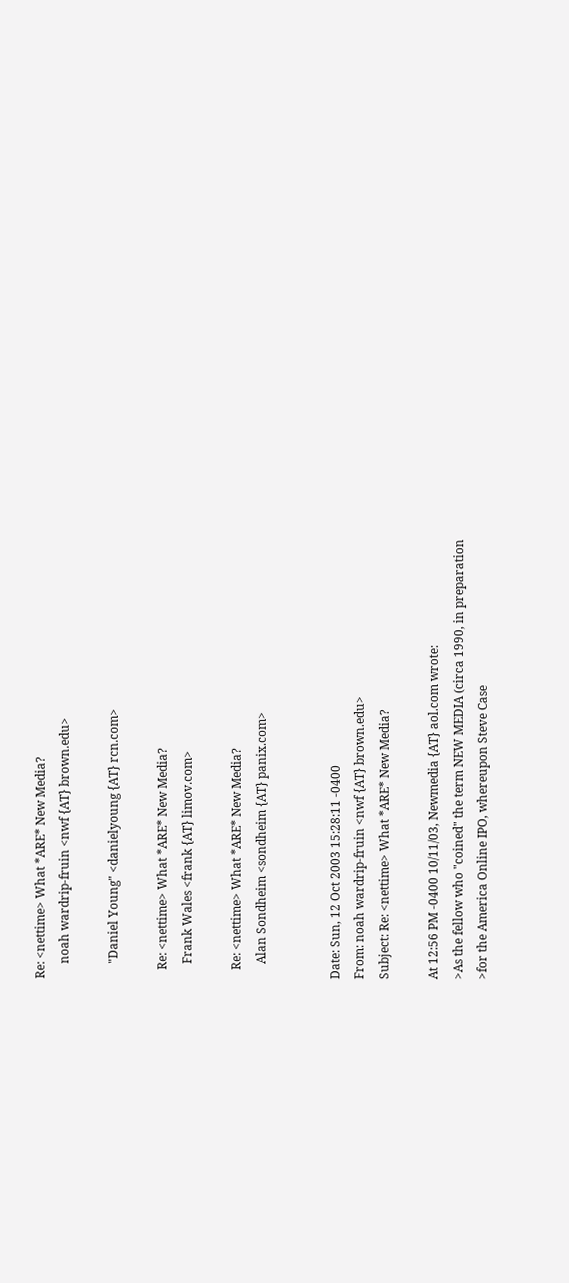Re: <nettime> What *ARE* New Media?
     noah wardrip-fruin <nwf {AT} brown.edu>

     "Daniel Young" <danielyoung {AT} rcn.com>

   Re: <nettime> What *ARE* New Media?
     Frank Wales <frank {AT} limov.com>

   Re: <nettime> What *ARE* New Media?
     Alan Sondheim <sondheim {AT} panix.com>


Date: Sun, 12 Oct 2003 15:28:11 -0400
From: noah wardrip-fruin <nwf {AT} brown.edu>
Subject: Re: <nettime> What *ARE* New Media?

At 12:56 PM -0400 10/11/03, Newmedia {AT} aol.com wrote:
>As the fellow who "coined" the term NEW MEDIA (circa 1990, in preparation
>for the America Online IPO, whereupon Steve Case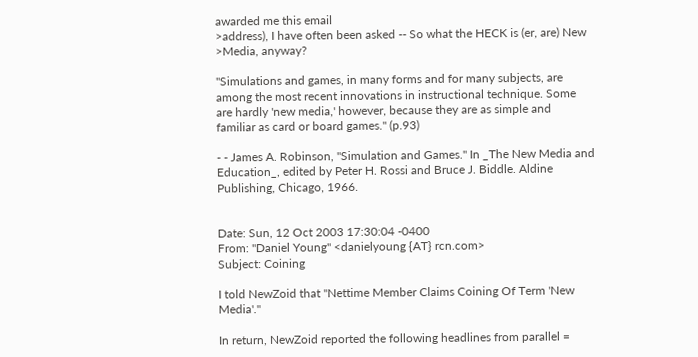awarded me this email
>address), I have often been asked -- So what the HECK is (er, are) New
>Media, anyway?

"Simulations and games, in many forms and for many subjects, are
among the most recent innovations in instructional technique. Some
are hardly 'new media,' however, because they are as simple and
familiar as card or board games." (p.93)

- - James A. Robinson, "Simulation and Games." In _The New Media and
Education_, edited by Peter H. Rossi and Bruce J. Biddle. Aldine
Publishing, Chicago, 1966.


Date: Sun, 12 Oct 2003 17:30:04 -0400
From: "Daniel Young" <danielyoung {AT} rcn.com>
Subject: Coining

I told NewZoid that "Nettime Member Claims Coining Of Term 'New Media'."

In return, NewZoid reported the following headlines from parallel =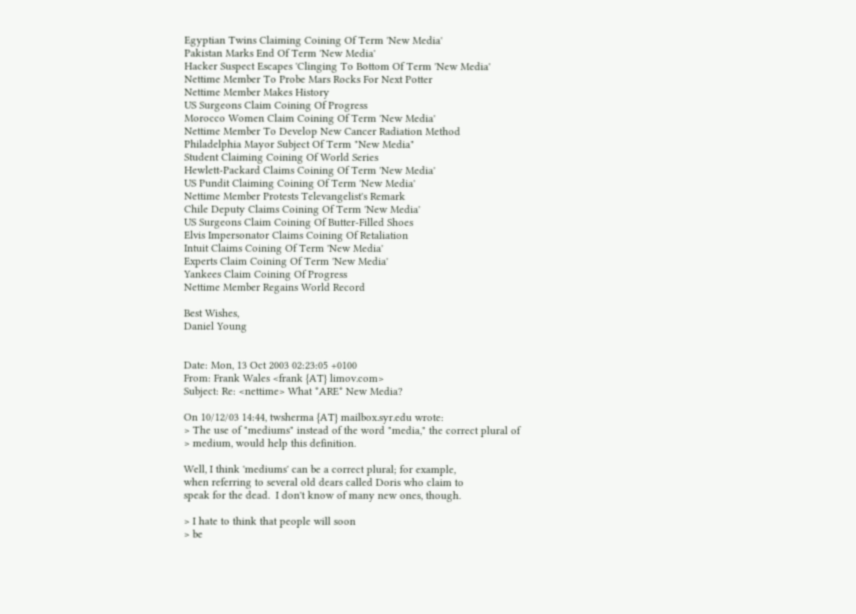Egyptian Twins Claiming Coining Of Term 'New Media'
Pakistan Marks End Of Term 'New Media'
Hacker Suspect Escapes 'Clinging To Bottom Of Term 'New Media'
Nettime Member To Probe Mars Rocks For Next Potter
Nettime Member Makes History
US Surgeons Claim Coining Of Progress
Morocco Women Claim Coining Of Term 'New Media'
Nettime Member To Develop New Cancer Radiation Method
Philadelphia Mayor Subject Of Term "New Media"
Student Claiming Coining Of World Series
Hewlett-Packard Claims Coining Of Term 'New Media'
US Pundit Claiming Coining Of Term 'New Media'
Nettime Member Protests Televangelist's Remark
Chile Deputy Claims Coining Of Term 'New Media'
US Surgeons Claim Coining Of Butter-Filled Shoes
Elvis Impersonator Claims Coining Of Retaliation
Intuit Claims Coining Of Term 'New Media'
Experts Claim Coining Of Term 'New Media'
Yankees Claim Coining Of Progress
Nettime Member Regains World Record

Best Wishes,
Daniel Young


Date: Mon, 13 Oct 2003 02:23:05 +0100
From: Frank Wales <frank {AT} limov.com>
Subject: Re: <nettime> What *ARE* New Media?

On 10/12/03 14:44, twsherma {AT} mailbox.syr.edu wrote:
> The use of "mediums" instead of the word "media," the correct plural of
> medium, would help this definition.

Well, I think 'mediums' can be a correct plural; for example,
when referring to several old dears called Doris who claim to
speak for the dead.  I don't know of many new ones, though.

> I hate to think that people will soon
> be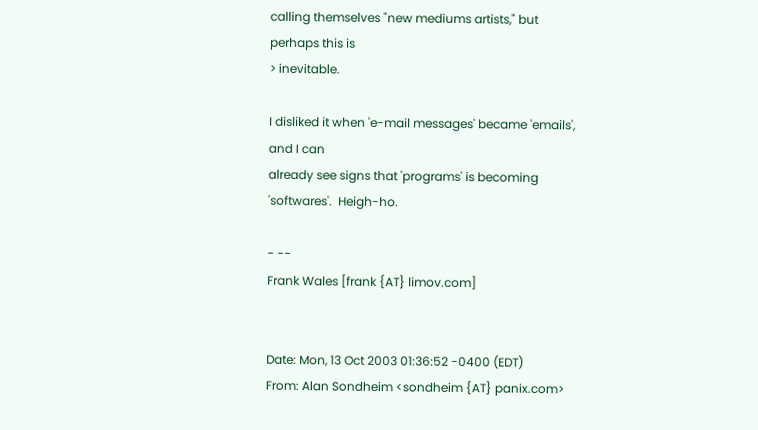calling themselves "new mediums artists," but perhaps this is
> inevitable.

I disliked it when 'e-mail messages' became 'emails', and I can
already see signs that 'programs' is becoming 'softwares'.  Heigh-ho.

- --
Frank Wales [frank {AT} limov.com]


Date: Mon, 13 Oct 2003 01:36:52 -0400 (EDT)
From: Alan Sondheim <sondheim {AT} panix.com>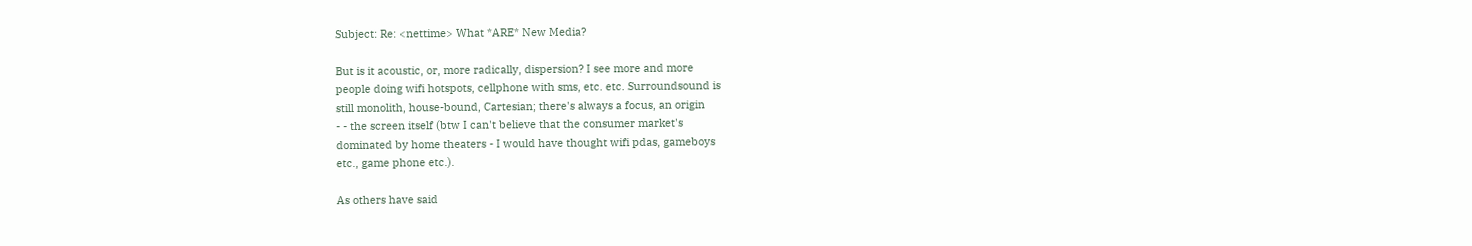Subject: Re: <nettime> What *ARE* New Media?

But is it acoustic, or, more radically, dispersion? I see more and more
people doing wifi hotspots, cellphone with sms, etc. etc. Surroundsound is
still monolith, house-bound, Cartesian; there's always a focus, an origin
- - the screen itself (btw I can't believe that the consumer market's
dominated by home theaters - I would have thought wifi pdas, gameboys
etc., game phone etc.).

As others have said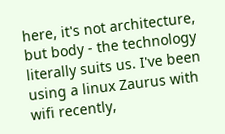here, it's not architecture, but body - the technology
literally suits us. I've been using a linux Zaurus with wifi recently,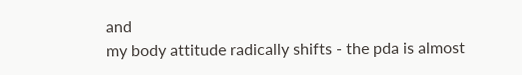and
my body attitude radically shifts - the pda is almost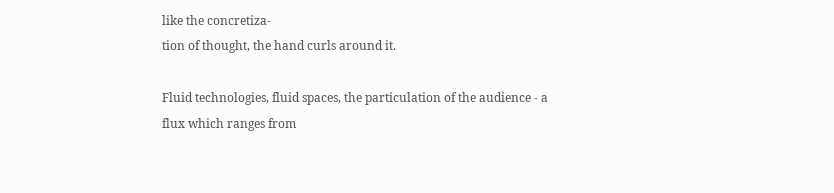like the concretiza-
tion of thought, the hand curls around it.

Fluid technologies, fluid spaces, the particulation of the audience - a
flux which ranges from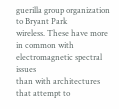guerilla group organization to Bryant Park
wireless. These have more in common with electromagnetic spectral issues
than with architectures that attempt to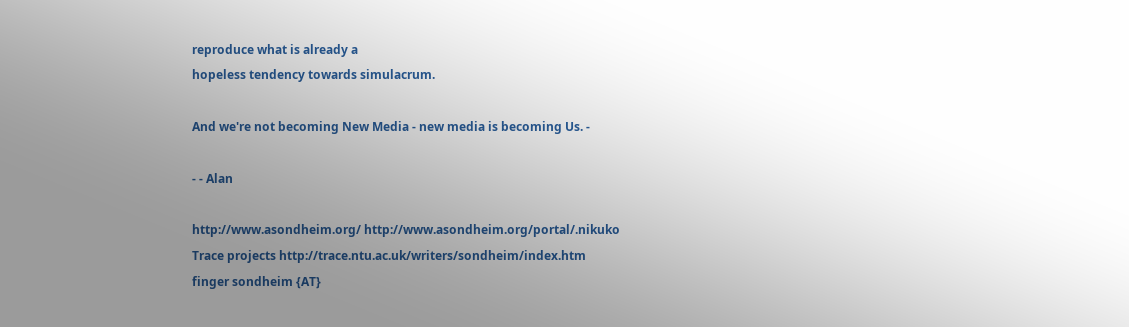reproduce what is already a
hopeless tendency towards simulacrum.

And we're not becoming New Media - new media is becoming Us. -

- - Alan

http://www.asondheim.org/ http://www.asondheim.org/portal/.nikuko
Trace projects http://trace.ntu.ac.uk/writers/sondheim/index.htm
finger sondheim {AT}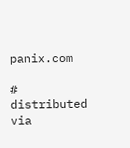panix.com

#  distributed via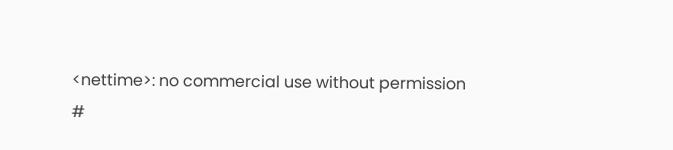<nettime>: no commercial use without permission
#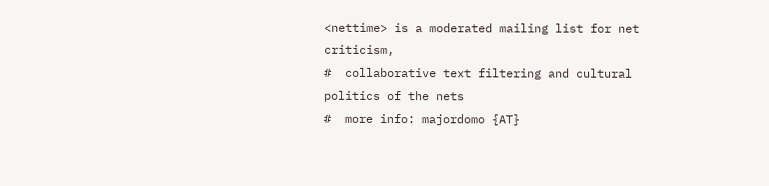<nettime> is a moderated mailing list for net criticism,
#  collaborative text filtering and cultural politics of the nets
#  more info: majordomo {AT}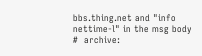bbs.thing.net and "info nettime-l" in the msg body
#  archive: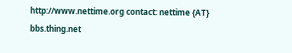http://www.nettime.org contact: nettime {AT} bbs.thing.net